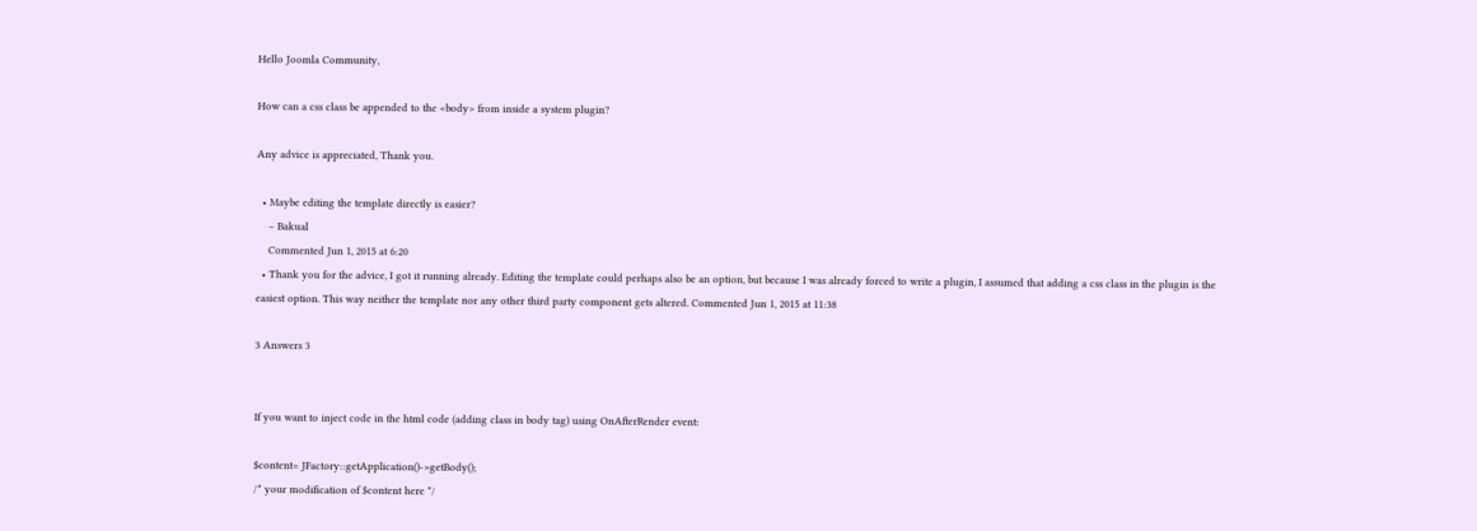Hello Joomla Community,

How can a css class be appended to the <body> from inside a system plugin?

Any advice is appreciated, Thank you.

  • Maybe editing the template directly is easier?
    – Bakual
    Commented Jun 1, 2015 at 6:20
  • Thank you for the advice, I got it running already. Editing the template could perhaps also be an option, but because I was already forced to write a plugin, I assumed that adding a css class in the plugin is the easiest option. This way neither the template nor any other third party component gets altered. Commented Jun 1, 2015 at 11:38

3 Answers 3


If you want to inject code in the html code (adding class in body tag) using OnAfterRender event:

$content= JFactory::getApplication()->getBody();
/* your modification of $content here */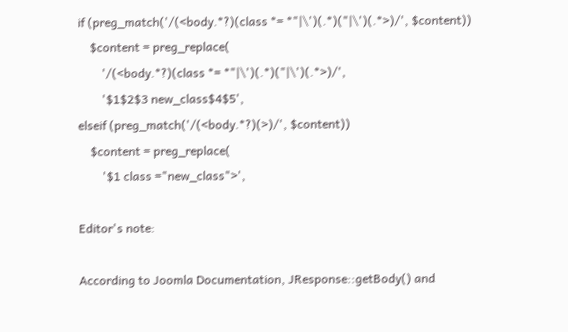if (preg_match('/(<body.*?)(class *= *"|\')(.*)("|\')(.*>)/', $content))
    $content = preg_replace(
        '/(<body.*?)(class *= *"|\')(.*)("|\')(.*>)/',
        '$1$2$3 new_class$4$5',
elseif (preg_match('/(<body.*?)(>)/', $content))
    $content = preg_replace(
        '$1 class ="new_class">',

Editor's note:

According to Joomla Documentation, JResponse::getBody() and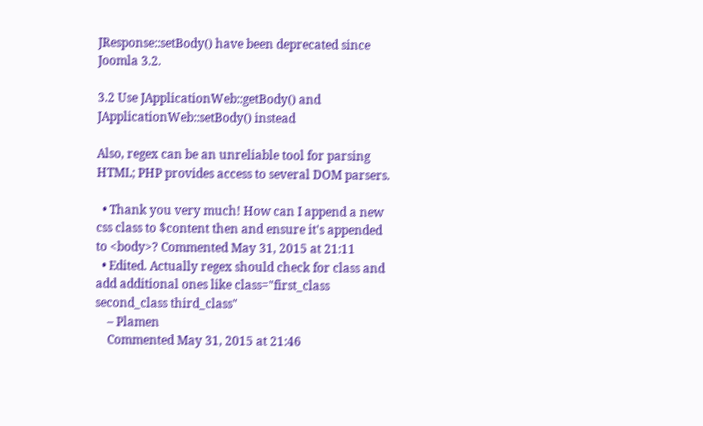JResponse::setBody() have been deprecated since Joomla 3.2.

3.2 Use JApplicationWeb::getBody() and JApplicationWeb::setBody() instead

Also, regex can be an unreliable tool for parsing HTML; PHP provides access to several DOM parsers.

  • Thank you very much! How can I append a new css class to $content then and ensure it's appended to <body>? Commented May 31, 2015 at 21:11
  • Edited. Actually regex should check for class and add additional ones like class="first_class second_class third_class"
    – Plamen
    Commented May 31, 2015 at 21:46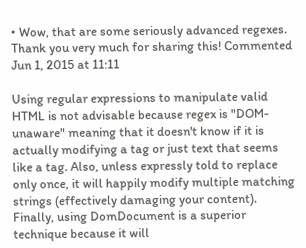• Wow, that are some seriously advanced regexes. Thank you very much for sharing this! Commented Jun 1, 2015 at 11:11

Using regular expressions to manipulate valid HTML is not advisable because regex is "DOM-unaware" meaning that it doesn't know if it is actually modifying a tag or just text that seems like a tag. Also, unless expressly told to replace only once, it will happily modify multiple matching strings (effectively damaging your content). Finally, using DomDocument is a superior technique because it will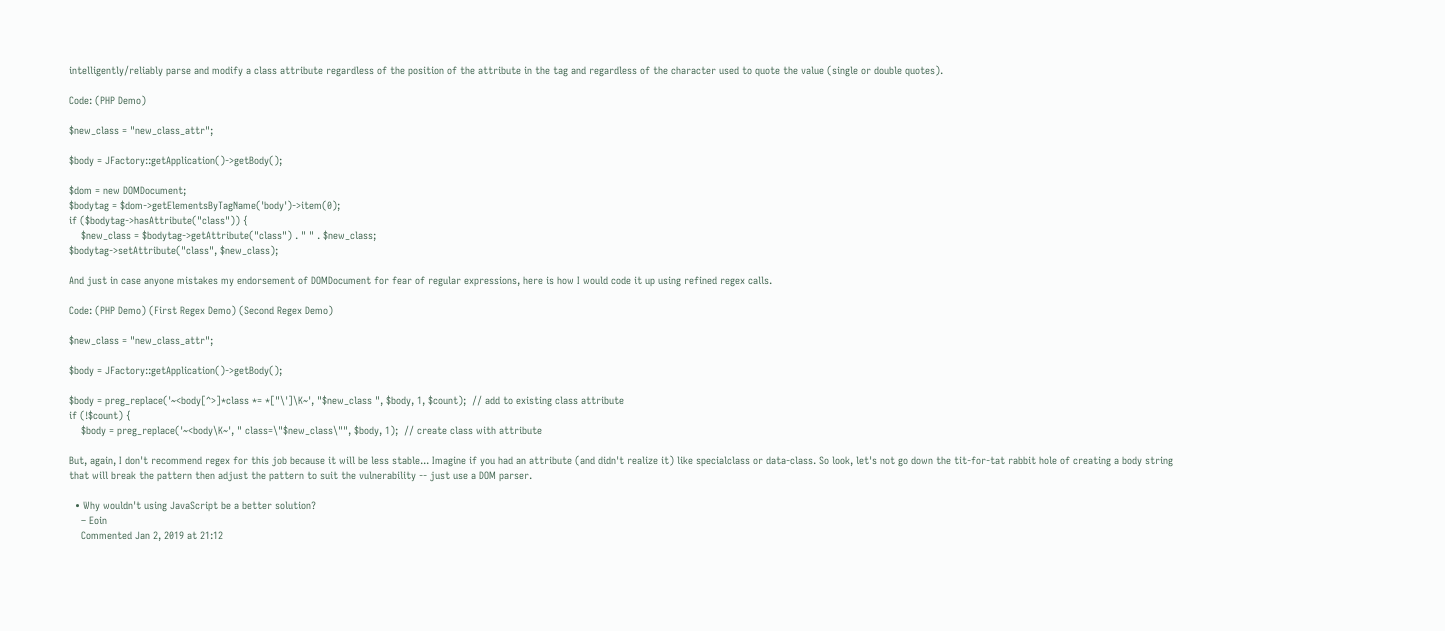intelligently/reliably parse and modify a class attribute regardless of the position of the attribute in the tag and regardless of the character used to quote the value (single or double quotes).

Code: (PHP Demo)

$new_class = "new_class_attr";

$body = JFactory::getApplication()->getBody();

$dom = new DOMDocument;
$bodytag = $dom->getElementsByTagName('body')->item(0);
if ($bodytag->hasAttribute("class")) {
    $new_class = $bodytag->getAttribute("class") . " " . $new_class;
$bodytag->setAttribute("class", $new_class);

And just in case anyone mistakes my endorsement of DOMDocument for fear of regular expressions, here is how I would code it up using refined regex calls.

Code: (PHP Demo) (First Regex Demo) (Second Regex Demo)

$new_class = "new_class_attr";

$body = JFactory::getApplication()->getBody();

$body = preg_replace('~<body[^>]*class *= *["\']\K~', "$new_class ", $body, 1, $count);  // add to existing class attribute
if (!$count) {
    $body = preg_replace('~<body\K~', " class=\"$new_class\"", $body, 1);  // create class with attribute

But, again, I don't recommend regex for this job because it will be less stable... Imagine if you had an attribute (and didn't realize it) like specialclass or data-class. So look, let's not go down the tit-for-tat rabbit hole of creating a body string that will break the pattern then adjust the pattern to suit the vulnerability -- just use a DOM parser.

  • Why wouldn't using JavaScript be a better solution?
    – Eoin
    Commented Jan 2, 2019 at 21:12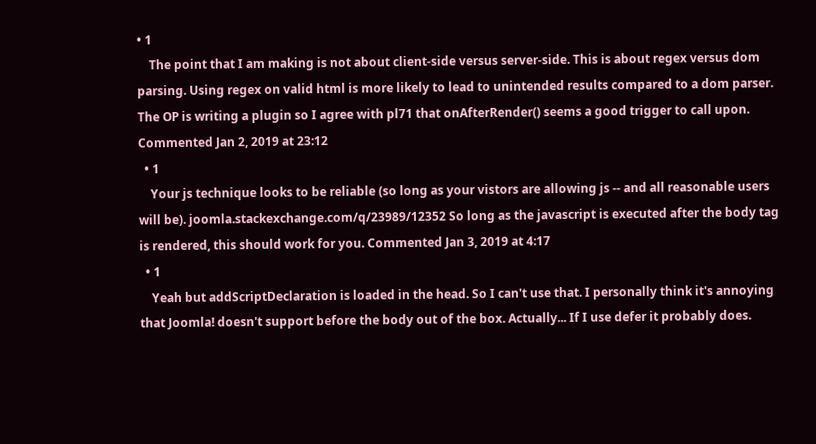• 1
    The point that I am making is not about client-side versus server-side. This is about regex versus dom parsing. Using regex on valid html is more likely to lead to unintended results compared to a dom parser. The OP is writing a plugin so I agree with pl71 that onAfterRender() seems a good trigger to call upon. Commented Jan 2, 2019 at 23:12
  • 1
    Your js technique looks to be reliable (so long as your vistors are allowing js -- and all reasonable users will be). joomla.stackexchange.com/q/23989/12352 So long as the javascript is executed after the body tag is rendered, this should work for you. Commented Jan 3, 2019 at 4:17
  • 1
    Yeah but addScriptDeclaration is loaded in the head. So I can't use that. I personally think it's annoying that Joomla! doesn't support before the body out of the box. Actually... If I use defer it probably does.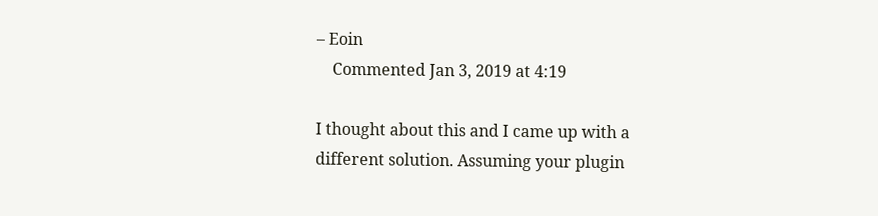– Eoin
    Commented Jan 3, 2019 at 4:19

I thought about this and I came up with a different solution. Assuming your plugin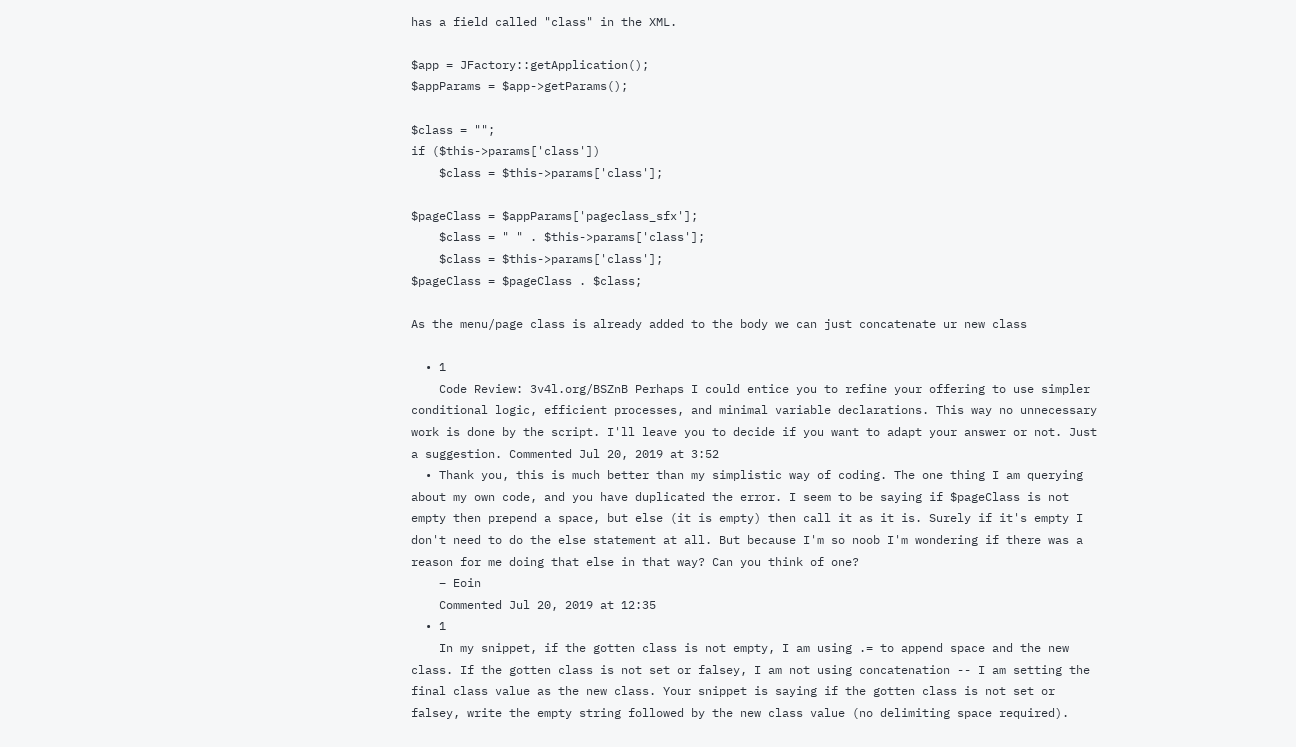has a field called "class" in the XML.

$app = JFactory::getApplication();
$appParams = $app->getParams();

$class = "";
if ($this->params['class'])
    $class = $this->params['class'];

$pageClass = $appParams['pageclass_sfx'];
    $class = " " . $this->params['class'];
    $class = $this->params['class'];
$pageClass = $pageClass . $class;

As the menu/page class is already added to the body we can just concatenate ur new class

  • 1
    Code Review: 3v4l.org/BSZnB Perhaps I could entice you to refine your offering to use simpler conditional logic, efficient processes, and minimal variable declarations. This way no unnecessary work is done by the script. I'll leave you to decide if you want to adapt your answer or not. Just a suggestion. Commented Jul 20, 2019 at 3:52
  • Thank you, this is much better than my simplistic way of coding. The one thing I am querying about my own code, and you have duplicated the error. I seem to be saying if $pageClass is not empty then prepend a space, but else (it is empty) then call it as it is. Surely if it's empty I don't need to do the else statement at all. But because I'm so noob I'm wondering if there was a reason for me doing that else in that way? Can you think of one?
    – Eoin
    Commented Jul 20, 2019 at 12:35
  • 1
    In my snippet, if the gotten class is not empty, I am using .= to append space and the new class. If the gotten class is not set or falsey, I am not using concatenation -- I am setting the final class value as the new class. Your snippet is saying if the gotten class is not set or falsey, write the empty string followed by the new class value (no delimiting space required).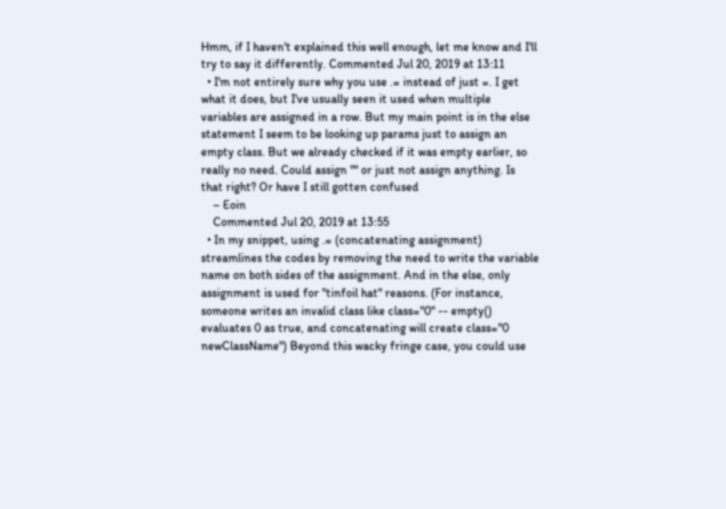Hmm, if I haven't explained this well enough, let me know and I'll try to say it differently. Commented Jul 20, 2019 at 13:11
  • I'm not entirely sure why you use .= instead of just =. I get what it does, but I've usually seen it used when multiple variables are assigned in a row. But my main point is in the else statement I seem to be looking up params just to assign an empty class. But we already checked if it was empty earlier, so really no need. Could assign "" or just not assign anything. Is that right? Or have I still gotten confused
    – Eoin
    Commented Jul 20, 2019 at 13:55
  • In my snippet, using .= (concatenating assignment) streamlines the codes by removing the need to write the variable name on both sides of the assignment. And in the else, only assignment is used for "tinfoil hat" reasons. (For instance, someone writes an invalid class like class="0" -- empty() evaluates 0 as true, and concatenating will create class="0 newClassName") Beyond this wacky fringe case, you could use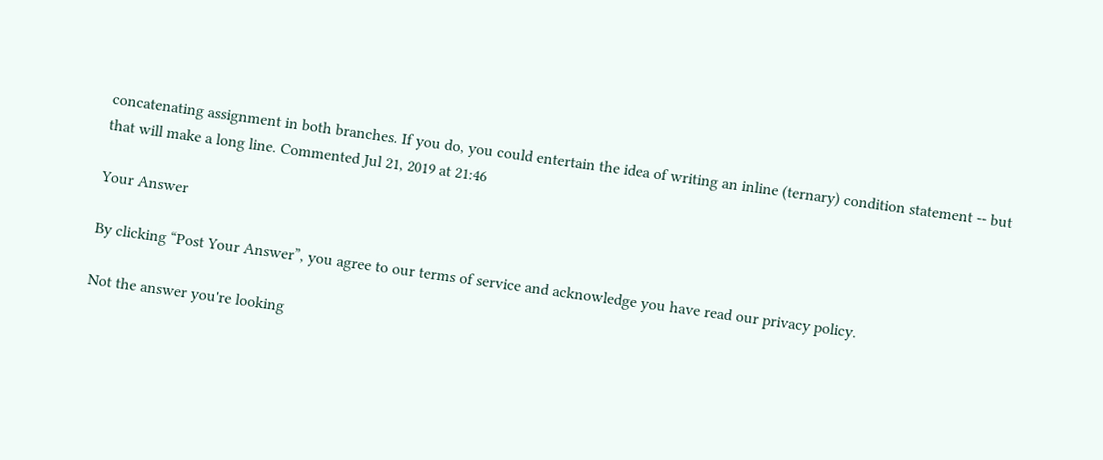concatenating assignment in both branches. If you do, you could entertain the idea of writing an inline (ternary) condition statement -- but that will make a long line. Commented Jul 21, 2019 at 21:46

Your Answer

By clicking “Post Your Answer”, you agree to our terms of service and acknowledge you have read our privacy policy.

Not the answer you're looking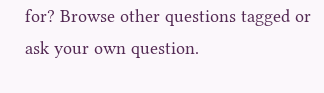for? Browse other questions tagged or ask your own question.